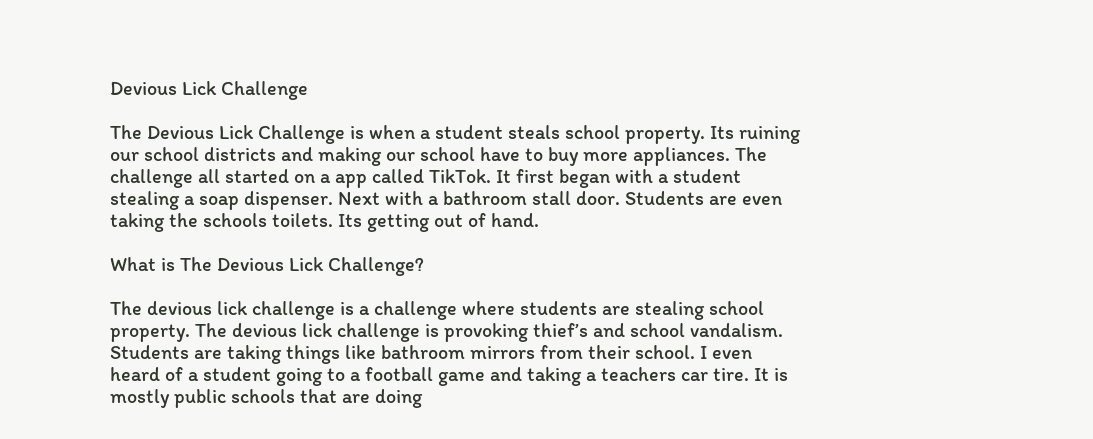Devious Lick Challenge

The Devious Lick Challenge is when a student steals school property. Its ruining our school districts and making our school have to buy more appliances. The challenge all started on a app called TikTok. It first began with a student stealing a soap dispenser. Next with a bathroom stall door. Students are even taking the schools toilets. Its getting out of hand.

What is The Devious Lick Challenge?

The devious lick challenge is a challenge where students are stealing school property. The devious lick challenge is provoking thief’s and school vandalism. Students are taking things like bathroom mirrors from their school. I even heard of a student going to a football game and taking a teachers car tire. It is mostly public schools that are doing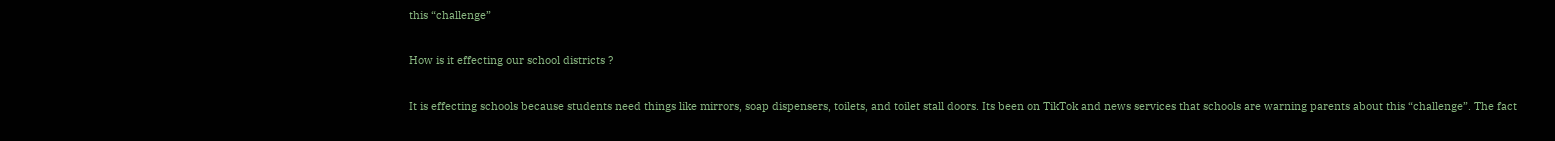this “challenge”

How is it effecting our school districts ?

It is effecting schools because students need things like mirrors, soap dispensers, toilets, and toilet stall doors. Its been on TikTok and news services that schools are warning parents about this “challenge”. The fact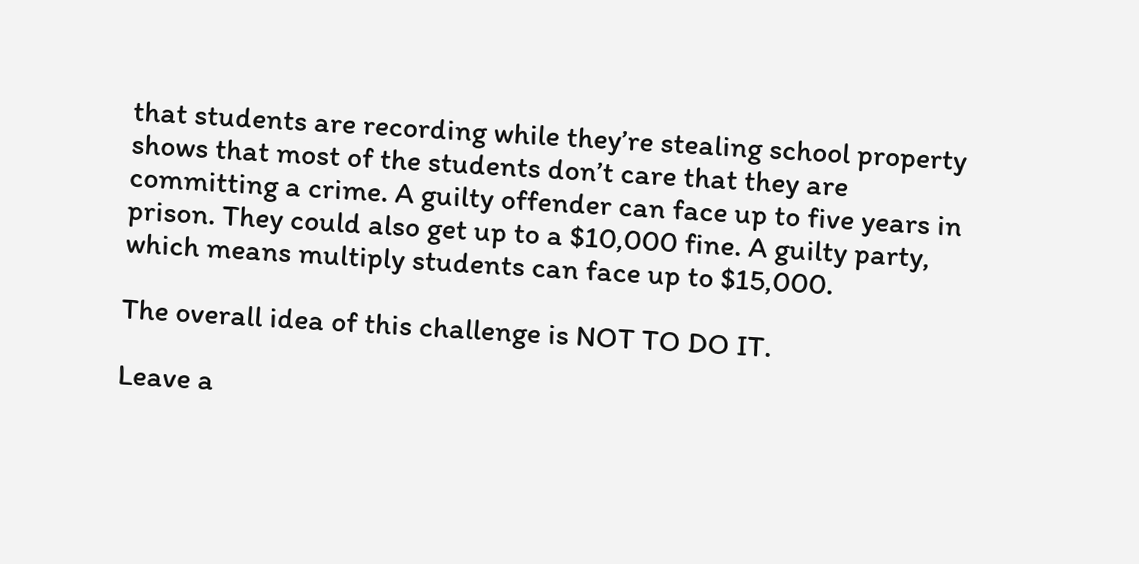that students are recording while they’re stealing school property shows that most of the students don’t care that they are committing a crime. A guilty offender can face up to five years in prison. They could also get up to a $10,000 fine. A guilty party, which means multiply students can face up to $15,000.

The overall idea of this challenge is NOT TO DO IT.

Leave a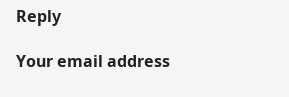Reply

Your email address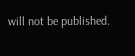will not be published.